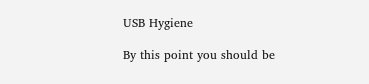USB Hygiene

By this point you should be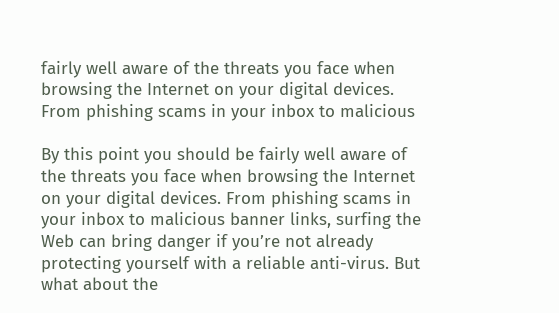fairly well aware of the threats you face when browsing the Internet on your digital devices. From phishing scams in your inbox to malicious

By this point you should be fairly well aware of the threats you face when browsing the Internet on your digital devices. From phishing scams in your inbox to malicious banner links, surfing the Web can bring danger if you’re not already protecting yourself with a reliable anti-virus. But what about the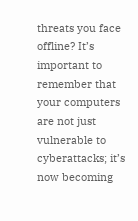threats you face offline? It’s important to remember that your computers are not just vulnerable to cyberattacks; it’s now becoming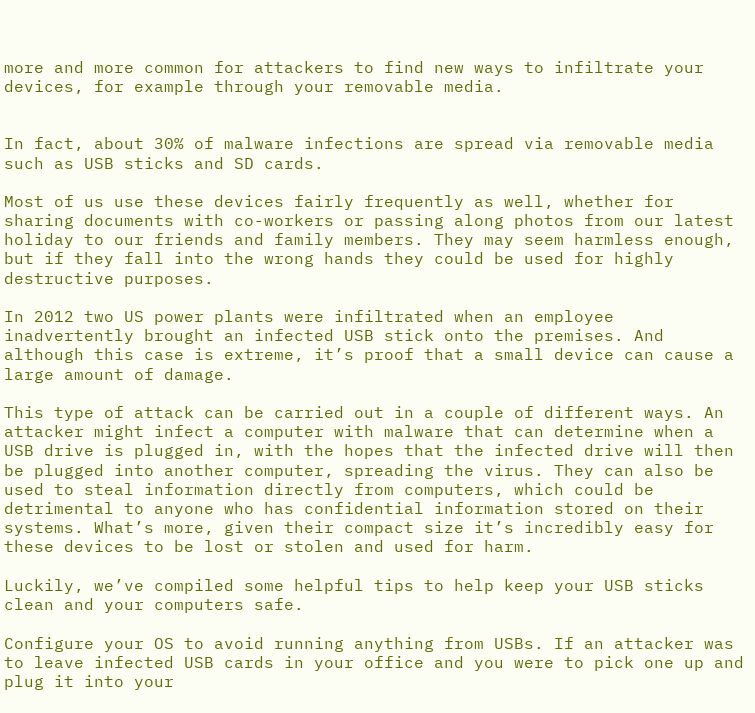more and more common for attackers to find new ways to infiltrate your devices, for example through your removable media.


In fact, about 30% of malware infections are spread via removable media such as USB sticks and SD cards.

Most of us use these devices fairly frequently as well, whether for sharing documents with co-workers or passing along photos from our latest holiday to our friends and family members. They may seem harmless enough, but if they fall into the wrong hands they could be used for highly destructive purposes.

In 2012 two US power plants were infiltrated when an employee inadvertently brought an infected USB stick onto the premises. And although this case is extreme, it’s proof that a small device can cause a large amount of damage.

This type of attack can be carried out in a couple of different ways. An attacker might infect a computer with malware that can determine when a USB drive is plugged in, with the hopes that the infected drive will then be plugged into another computer, spreading the virus. They can also be used to steal information directly from computers, which could be detrimental to anyone who has confidential information stored on their systems. What’s more, given their compact size it’s incredibly easy for these devices to be lost or stolen and used for harm.

Luckily, we’ve compiled some helpful tips to help keep your USB sticks clean and your computers safe.

Configure your OS to avoid running anything from USBs. If an attacker was to leave infected USB cards in your office and you were to pick one up and plug it into your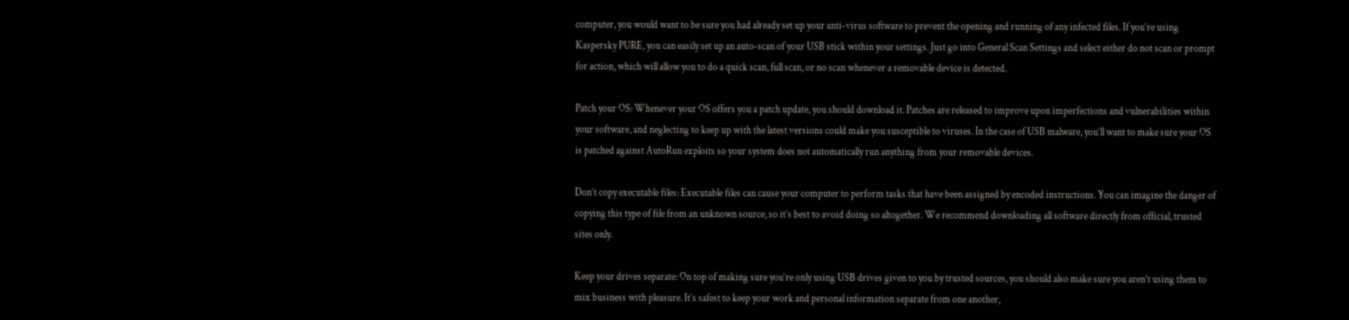computer, you would want to be sure you had already set up your anti-virus software to prevent the opening and running of any infected files. If you’re using Kaspersky PURE, you can easily set up an auto-scan of your USB stick within your settings. Just go into General Scan Settings and select either do not scan or prompt for action, which will allow you to do a quick scan, full scan, or no scan whenever a removable device is detected.

Patch your OS: Whenever your OS offers you a patch update, you should download it. Patches are released to improve upon imperfections and vulnerabilities within your software, and neglecting to keep up with the latest versions could make you susceptible to viruses. In the case of USB malware, you’ll want to make sure your OS is patched against AutoRun exploits so your system does not automatically run anything from your removable devices.

Don’t copy executable files: Executable files can cause your computer to perform tasks that have been assigned by encoded instructions. You can imagine the danger of copying this type of file from an unknown source, so it’s best to avoid doing so altogether. We recommend downloading all software directly from official, trusted sites only.

Keep your drives separate: On top of making sure you’re only using USB drives given to you by trusted sources, you should also make sure you aren’t using them to mix business with pleasure. It’s safest to keep your work and personal information separate from one another,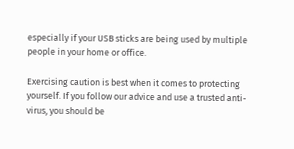especially if your USB sticks are being used by multiple people in your home or office.

Exercising caution is best when it comes to protecting yourself. If you follow our advice and use a trusted anti-virus, you should be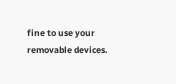fine to use your removable devices.